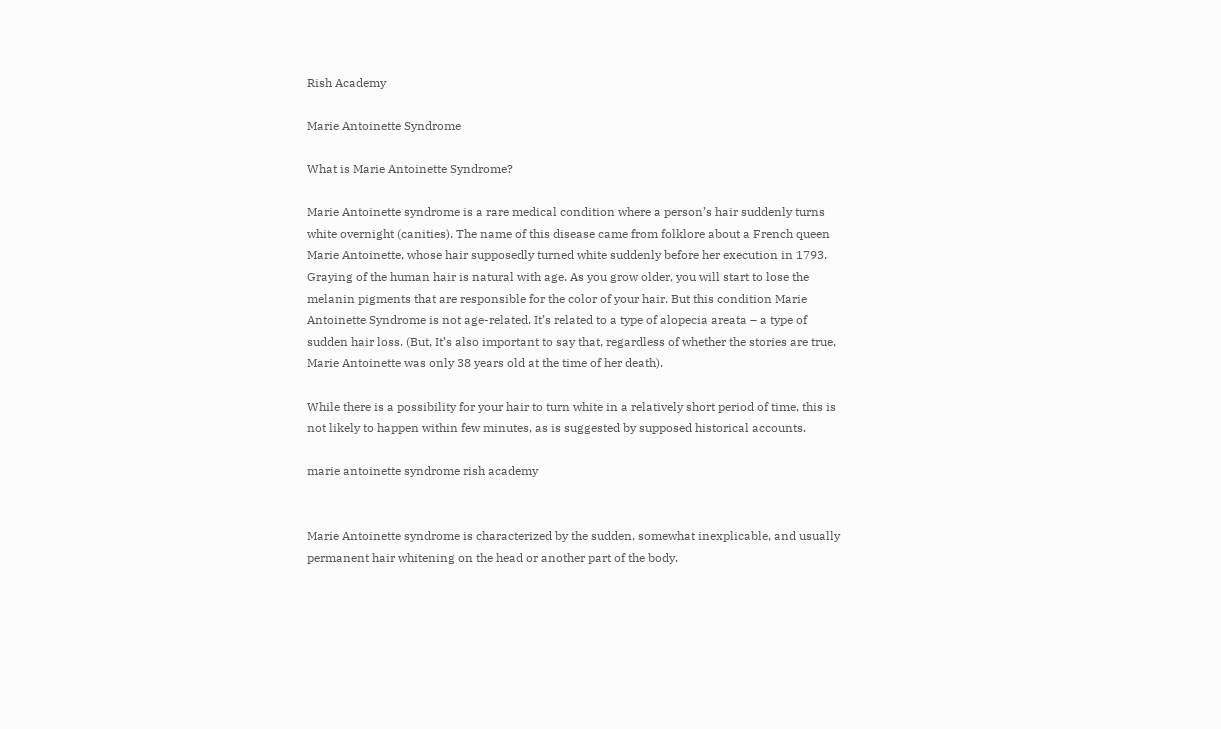Rish Academy

Marie Antoinette Syndrome

What is Marie Antoinette Syndrome?

Marie Antoinette syndrome is a rare medical condition where a person’s hair suddenly turns white overnight (canities). The name of this disease came from folklore about a French queen Marie Antoinette, whose hair supposedly turned white suddenly before her execution in 1793.
Graying of the human hair is natural with age. As you grow older, you will start to lose the melanin pigments that are responsible for the color of your hair. But this condition Marie Antoinette Syndrome is not age-related. It’s related to a type of alopecia areata – a type of sudden hair loss. (But, It’s also important to say that, regardless of whether the stories are true, Marie Antoinette was only 38 years old at the time of her death).

While there is a possibility for your hair to turn white in a relatively short period of time, this is not likely to happen within few minutes, as is suggested by supposed historical accounts.

marie antoinette syndrome rish academy


Marie Antoinette syndrome is characterized by the sudden, somewhat inexplicable, and usually permanent hair whitening on the head or another part of the body.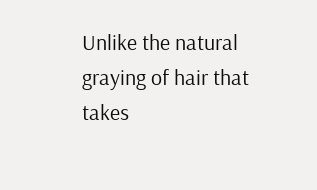Unlike the natural graying of hair that takes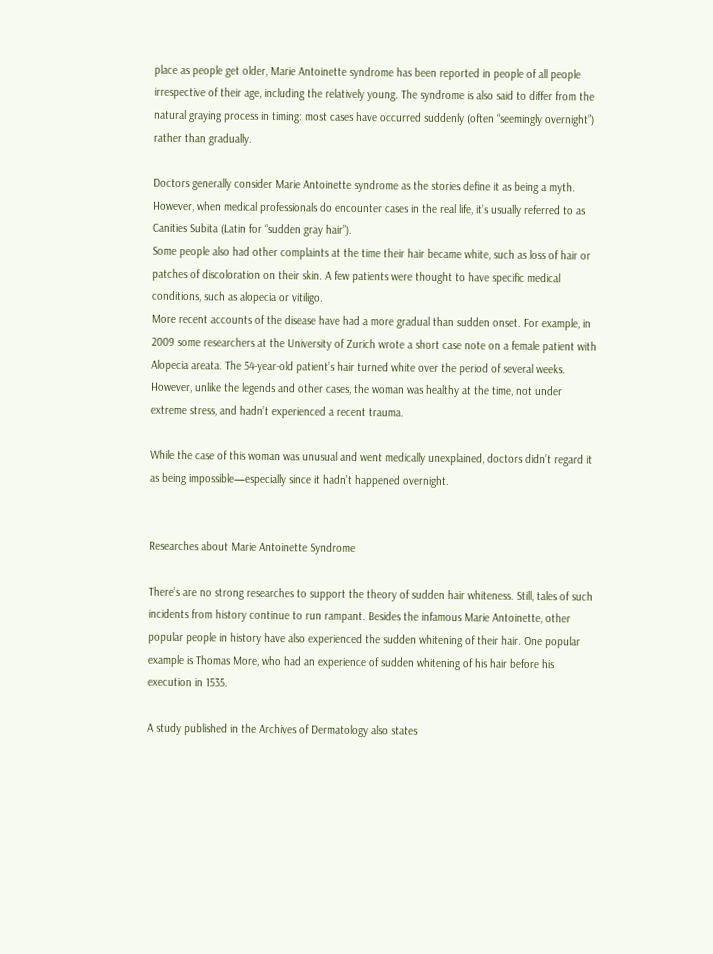place as people get older, Marie Antoinette syndrome has been reported in people of all people irrespective of their age, including the relatively young. The syndrome is also said to differ from the natural graying process in timing: most cases have occurred suddenly (often “seemingly overnight”) rather than gradually.

Doctors generally consider Marie Antoinette syndrome as the stories define it as being a myth. However, when medical professionals do encounter cases in the real life, it’s usually referred to as Canities Subita (Latin for “sudden gray hair”).
Some people also had other complaints at the time their hair became white, such as loss of hair or patches of discoloration on their skin. A few patients were thought to have specific medical conditions, such as alopecia or vitiligo.
More recent accounts of the disease have had a more gradual than sudden onset. For example, in 2009 some researchers at the University of Zurich wrote a short case note on a female patient with Alopecia areata. The 54-year-old patient’s hair turned white over the period of several weeks. However, unlike the legends and other cases, the woman was healthy at the time, not under extreme stress, and hadn’t experienced a recent trauma.

While the case of this woman was unusual and went medically unexplained, doctors didn’t regard it as being impossible—especially since it hadn’t happened overnight.


Researches about Marie Antoinette Syndrome

There’s are no strong researches to support the theory of sudden hair whiteness. Still, tales of such incidents from history continue to run rampant. Besides the infamous Marie Antoinette, other popular people in history have also experienced the sudden whitening of their hair. One popular example is Thomas More, who had an experience of sudden whitening of his hair before his execution in 1535.

A study published in the Archives of Dermatology also states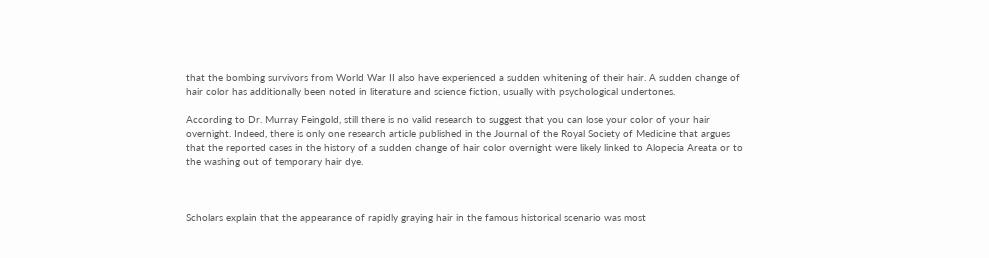that the bombing survivors from World War II also have experienced a sudden whitening of their hair. A sudden change of hair color has additionally been noted in literature and science fiction, usually with psychological undertones.

According to Dr. Murray Feingold, still there is no valid research to suggest that you can lose your color of your hair overnight. Indeed, there is only one research article published in the Journal of the Royal Society of Medicine that argues that the reported cases in the history of a sudden change of hair color overnight were likely linked to Alopecia Areata or to the washing out of temporary hair dye.



Scholars explain that the appearance of rapidly graying hair in the famous historical scenario was most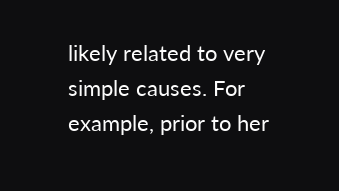likely related to very simple causes. For example, prior to her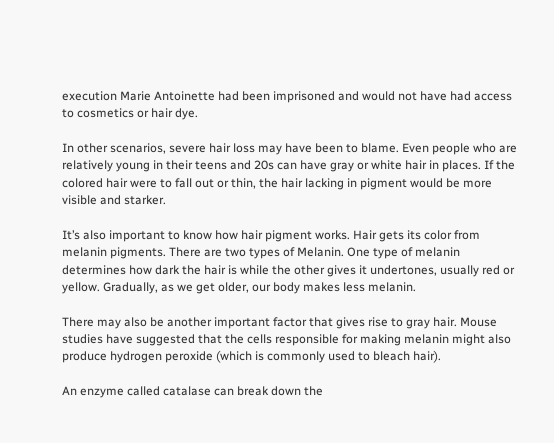execution Marie Antoinette had been imprisoned and would not have had access to cosmetics or hair dye.

In other scenarios, severe hair loss may have been to blame. Even people who are relatively young in their teens and 20s can have gray or white hair in places. If the colored hair were to fall out or thin, the hair lacking in pigment would be more visible and starker.

It’s also important to know how hair pigment works. Hair gets its color from melanin pigments. There are two types of Melanin. One type of melanin determines how dark the hair is while the other gives it undertones, usually red or yellow. Gradually, as we get older, our body makes less melanin.

There may also be another important factor that gives rise to gray hair. Mouse studies have suggested that the cells responsible for making melanin might also produce hydrogen peroxide (which is commonly used to bleach hair).

An enzyme called catalase can break down the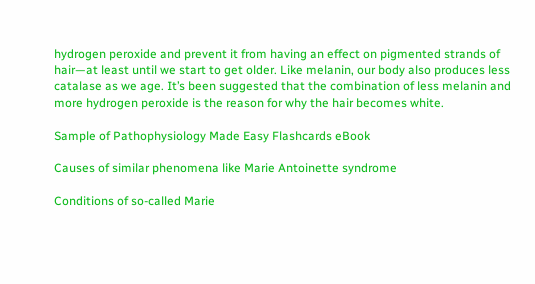hydrogen peroxide and prevent it from having an effect on pigmented strands of hair—at least until we start to get older. Like melanin, our body also produces less catalase as we age. It’s been suggested that the combination of less melanin and more hydrogen peroxide is the reason for why the hair becomes white.

Sample of Pathophysiology Made Easy Flashcards eBook

Causes of similar phenomena like Marie Antoinette syndrome

Conditions of so-called Marie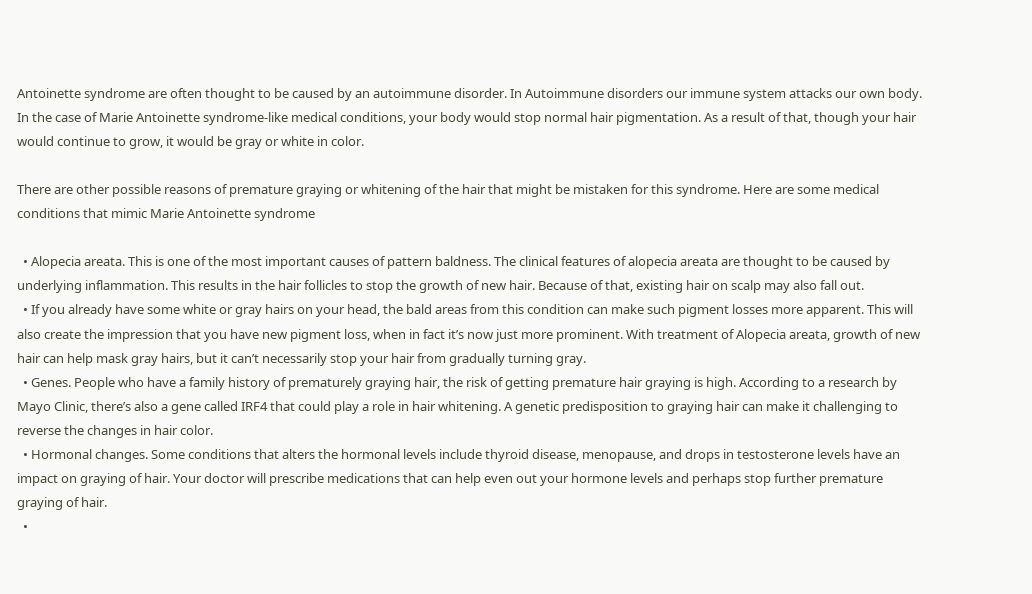Antoinette syndrome are often thought to be caused by an autoimmune disorder. In Autoimmune disorders our immune system attacks our own body. In the case of Marie Antoinette syndrome-like medical conditions, your body would stop normal hair pigmentation. As a result of that, though your hair would continue to grow, it would be gray or white in color.

There are other possible reasons of premature graying or whitening of the hair that might be mistaken for this syndrome. Here are some medical conditions that mimic Marie Antoinette syndrome

  • Alopecia areata. This is one of the most important causes of pattern baldness. The clinical features of alopecia areata are thought to be caused by underlying inflammation. This results in the hair follicles to stop the growth of new hair. Because of that, existing hair on scalp may also fall out.
  • If you already have some white or gray hairs on your head, the bald areas from this condition can make such pigment losses more apparent. This will also create the impression that you have new pigment loss, when in fact it’s now just more prominent. With treatment of Alopecia areata, growth of new hair can help mask gray hairs, but it can’t necessarily stop your hair from gradually turning gray.
  • Genes. People who have a family history of prematurely graying hair, the risk of getting premature hair graying is high. According to a research by Mayo Clinic, there’s also a gene called IRF4 that could play a role in hair whitening. A genetic predisposition to graying hair can make it challenging to reverse the changes in hair color.
  • Hormonal changes. Some conditions that alters the hormonal levels include thyroid disease, menopause, and drops in testosterone levels have an impact on graying of hair. Your doctor will prescribe medications that can help even out your hormone levels and perhaps stop further premature graying of hair.
  •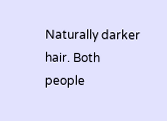Naturally darker hair. Both people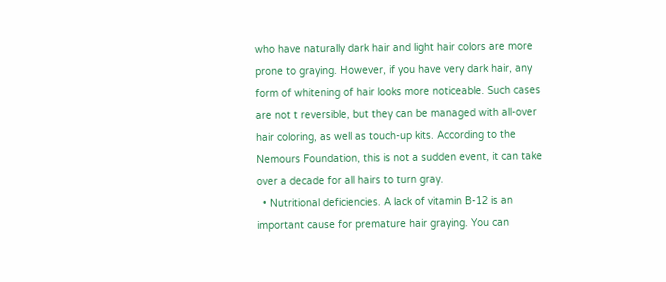who have naturally dark hair and light hair colors are more prone to graying. However, if you have very dark hair, any form of whitening of hair looks more noticeable. Such cases are not t reversible, but they can be managed with all-over hair coloring, as well as touch-up kits. According to the Nemours Foundation, this is not a sudden event, it can take over a decade for all hairs to turn gray.
  • Nutritional deficiencies. A lack of vitamin B-12 is an important cause for premature hair graying. You can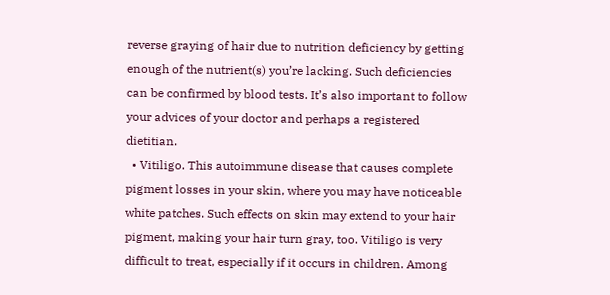reverse graying of hair due to nutrition deficiency by getting enough of the nutrient(s) you’re lacking. Such deficiencies can be confirmed by blood tests. It’s also important to follow your advices of your doctor and perhaps a registered dietitian.
  • Vitiligo. This autoimmune disease that causes complete pigment losses in your skin, where you may have noticeable white patches. Such effects on skin may extend to your hair pigment, making your hair turn gray, too. Vitiligo is very difficult to treat, especially if it occurs in children. Among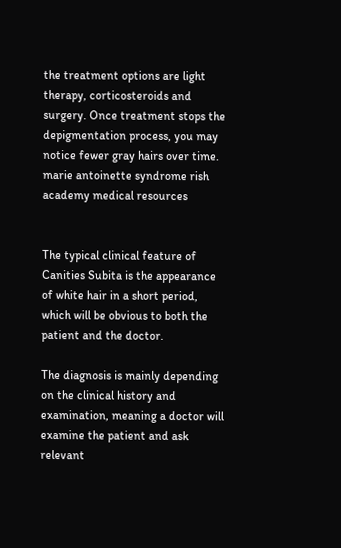the treatment options are light therapy, corticosteroids and surgery. Once treatment stops the depigmentation process, you may notice fewer gray hairs over time.
marie antoinette syndrome rish academy medical resources


The typical clinical feature of Canities Subita is the appearance of white hair in a short period, which will be obvious to both the patient and the doctor.

The diagnosis is mainly depending on the clinical history and examination, meaning a doctor will examine the patient and ask relevant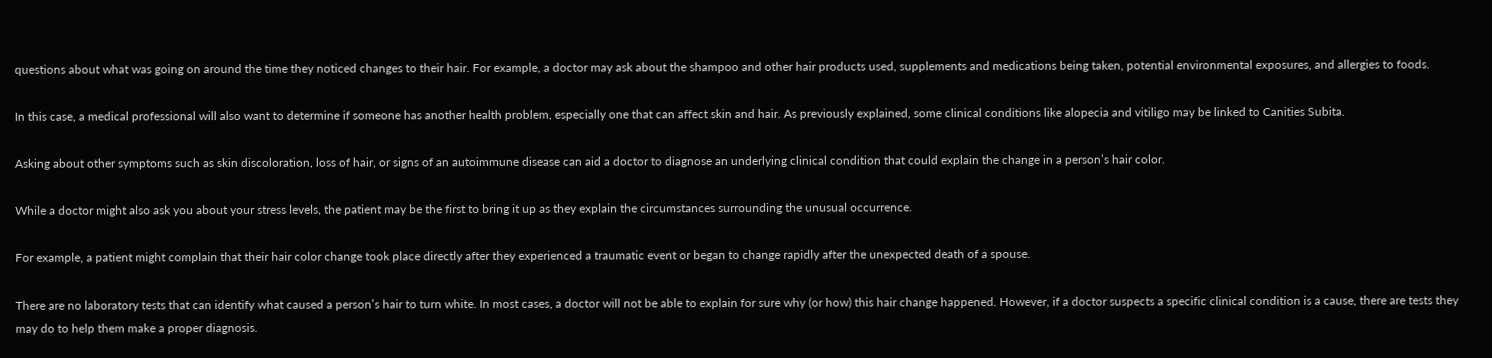questions about what was going on around the time they noticed changes to their hair. For example, a doctor may ask about the shampoo and other hair products used, supplements and medications being taken, potential environmental exposures, and allergies to foods.

In this case, a medical professional will also want to determine if someone has another health problem, especially one that can affect skin and hair. As previously explained, some clinical conditions like alopecia and vitiligo may be linked to Canities Subita.

Asking about other symptoms such as skin discoloration, loss of hair, or signs of an autoimmune disease can aid a doctor to diagnose an underlying clinical condition that could explain the change in a person’s hair color.

While a doctor might also ask you about your stress levels, the patient may be the first to bring it up as they explain the circumstances surrounding the unusual occurrence.

For example, a patient might complain that their hair color change took place directly after they experienced a traumatic event or began to change rapidly after the unexpected death of a spouse.

There are no laboratory tests that can identify what caused a person’s hair to turn white. In most cases, a doctor will not be able to explain for sure why (or how) this hair change happened. However, if a doctor suspects a specific clinical condition is a cause, there are tests they may do to help them make a proper diagnosis.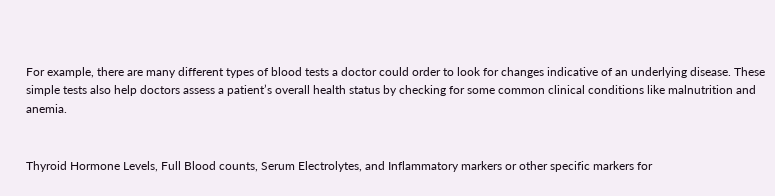For example, there are many different types of blood tests a doctor could order to look for changes indicative of an underlying disease. These simple tests also help doctors assess a patient’s overall health status by checking for some common clinical conditions like malnutrition and anemia.


Thyroid Hormone Levels, Full Blood counts, Serum Electrolytes, and Inflammatory markers or other specific markers for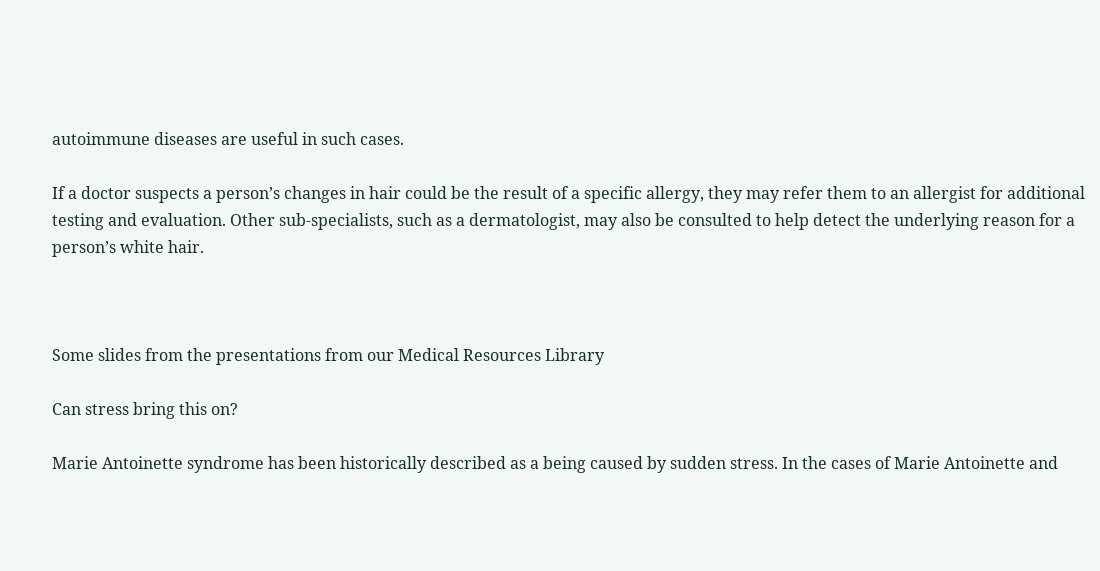autoimmune diseases are useful in such cases.

If a doctor suspects a person’s changes in hair could be the result of a specific allergy, they may refer them to an allergist for additional testing and evaluation. Other sub-specialists, such as a dermatologist, may also be consulted to help detect the underlying reason for a person’s white hair.



Some slides from the presentations from our Medical Resources Library

Can stress bring this on?

Marie Antoinette syndrome has been historically described as a being caused by sudden stress. In the cases of Marie Antoinette and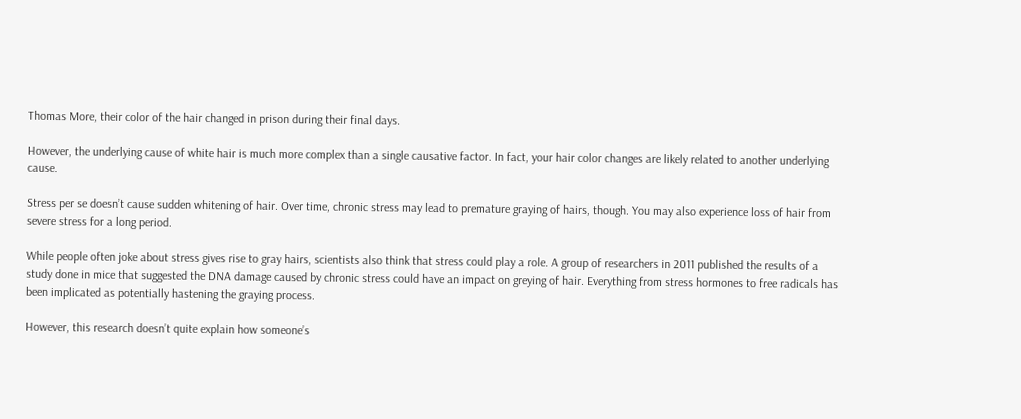Thomas More, their color of the hair changed in prison during their final days.

However, the underlying cause of white hair is much more complex than a single causative factor. In fact, your hair color changes are likely related to another underlying cause.

Stress per se doesn’t cause sudden whitening of hair. Over time, chronic stress may lead to premature graying of hairs, though. You may also experience loss of hair from severe stress for a long period.

While people often joke about stress gives rise to gray hairs, scientists also think that stress could play a role. A group of researchers in 2011 published the results of a study done in mice that suggested the DNA damage caused by chronic stress could have an impact on greying of hair. Everything from stress hormones to free radicals has been implicated as potentially hastening the graying process.

However, this research doesn’t quite explain how someone’s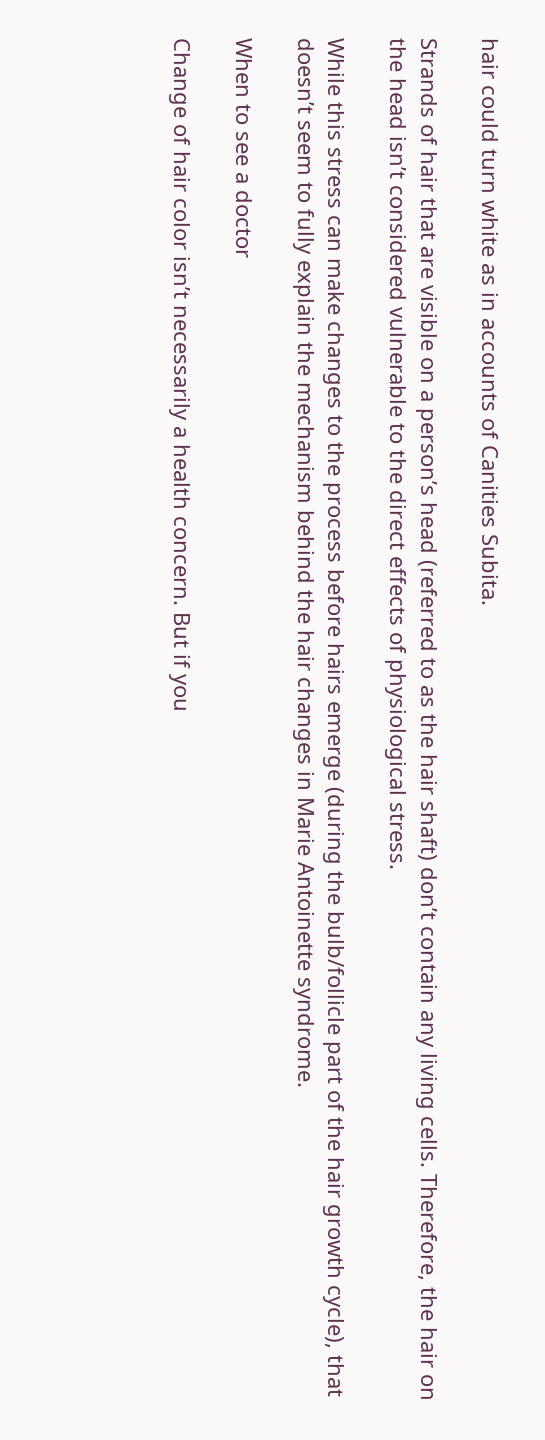hair could turn white as in accounts of Canities Subita.

Strands of hair that are visible on a person’s head (referred to as the hair shaft) don’t contain any living cells. Therefore, the hair on the head isn’t considered vulnerable to the direct effects of physiological stress.

While this stress can make changes to the process before hairs emerge (during the bulb/follicle part of the hair growth cycle), that doesn’t seem to fully explain the mechanism behind the hair changes in Marie Antoinette syndrome.

When to see a doctor

Change of hair color isn’t necessarily a health concern. But if you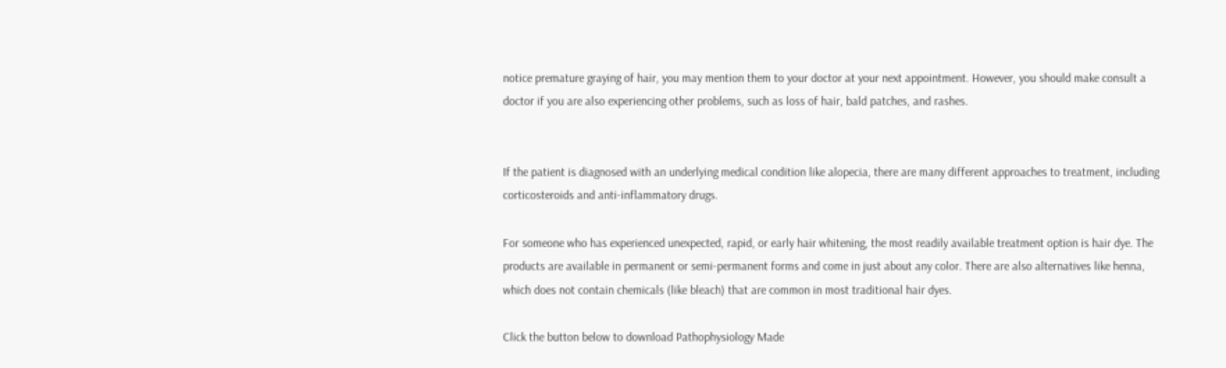notice premature graying of hair, you may mention them to your doctor at your next appointment. However, you should make consult a doctor if you are also experiencing other problems, such as loss of hair, bald patches, and rashes.


If the patient is diagnosed with an underlying medical condition like alopecia, there are many different approaches to treatment, including corticosteroids and anti-inflammatory drugs.

For someone who has experienced unexpected, rapid, or early hair whitening, the most readily available treatment option is hair dye. The products are available in permanent or semi-permanent forms and come in just about any color. There are also alternatives like henna, which does not contain chemicals (like bleach) that are common in most traditional hair dyes.

Click the button below to download Pathophysiology Made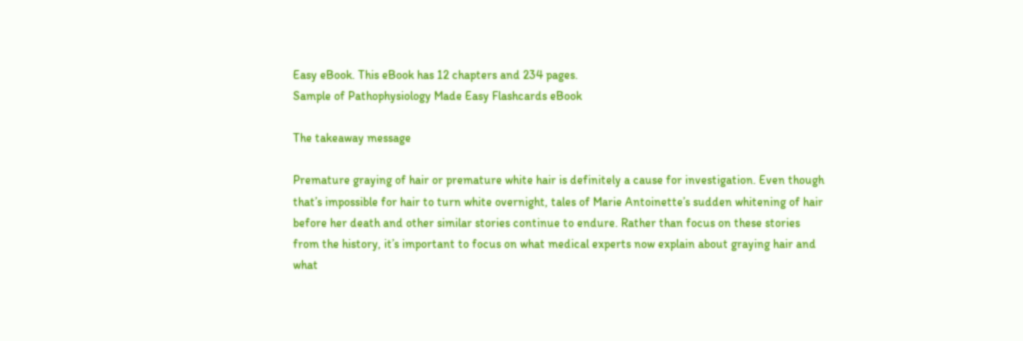Easy eBook. This eBook has 12 chapters and 234 pages.
Sample of Pathophysiology Made Easy Flashcards eBook

The takeaway message

Premature graying of hair or premature white hair is definitely a cause for investigation. Even though that’s impossible for hair to turn white overnight, tales of Marie Antoinette’s sudden whitening of hair before her death and other similar stories continue to endure. Rather than focus on these stories from the history, it’s important to focus on what medical experts now explain about graying hair and what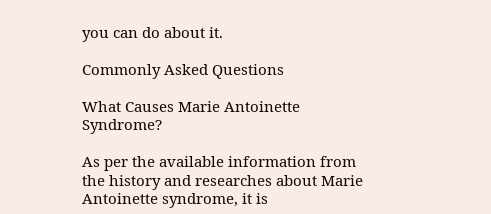you can do about it.

Commonly Asked Questions

What Causes Marie Antoinette Syndrome?

As per the available information from the history and researches about Marie Antoinette syndrome, it is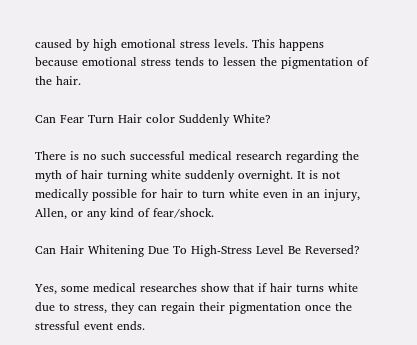caused by high emotional stress levels. This happens because emotional stress tends to lessen the pigmentation of the hair.

Can Fear Turn Hair color Suddenly White?

There is no such successful medical research regarding the myth of hair turning white suddenly overnight. It is not medically possible for hair to turn white even in an injury, Allen, or any kind of fear/shock.

Can Hair Whitening Due To High-Stress Level Be Reversed?

Yes, some medical researches show that if hair turns white due to stress, they can regain their pigmentation once the stressful event ends.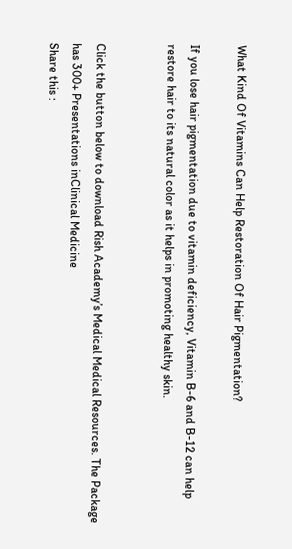What Kind Of Vitamins Can Help Restoration Of Hair Pigmentation?

If you lose hair pigmentation due to vitamin deficiency, Vitamin B-6 and B-12 can help restore hair to its natural color as it helps in promoting healthy skin.


Click the button below to download Rish Academy’s Medical Medical Resources. The Package has 300+ Presentations inClinical Medicine
Share this :